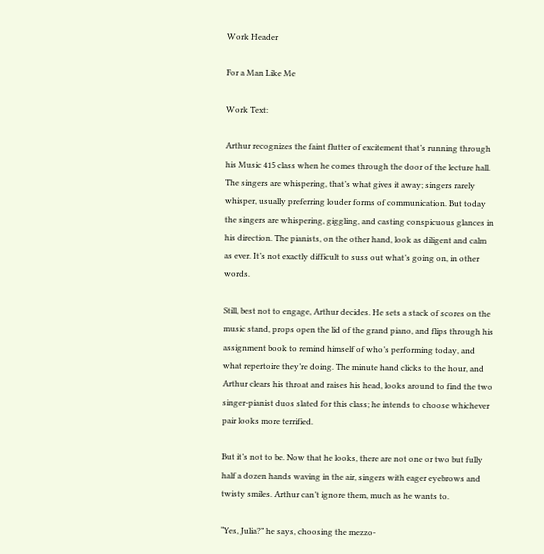Work Header

For a Man Like Me

Work Text:

Arthur recognizes the faint flutter of excitement that’s running through his Music 415 class when he comes through the door of the lecture hall. The singers are whispering, that’s what gives it away; singers rarely whisper, usually preferring louder forms of communication. But today the singers are whispering, giggling, and casting conspicuous glances in his direction. The pianists, on the other hand, look as diligent and calm as ever. It’s not exactly difficult to suss out what’s going on, in other words.

Still, best not to engage, Arthur decides. He sets a stack of scores on the music stand, props open the lid of the grand piano, and flips through his assignment book to remind himself of who’s performing today, and what repertoire they’re doing. The minute hand clicks to the hour, and Arthur clears his throat and raises his head, looks around to find the two singer-pianist duos slated for this class; he intends to choose whichever pair looks more terrified.

But it’s not to be. Now that he looks, there are not one or two but fully half a dozen hands waving in the air, singers with eager eyebrows and twisty smiles. Arthur can’t ignore them, much as he wants to.

“Yes, Julia?” he says, choosing the mezzo-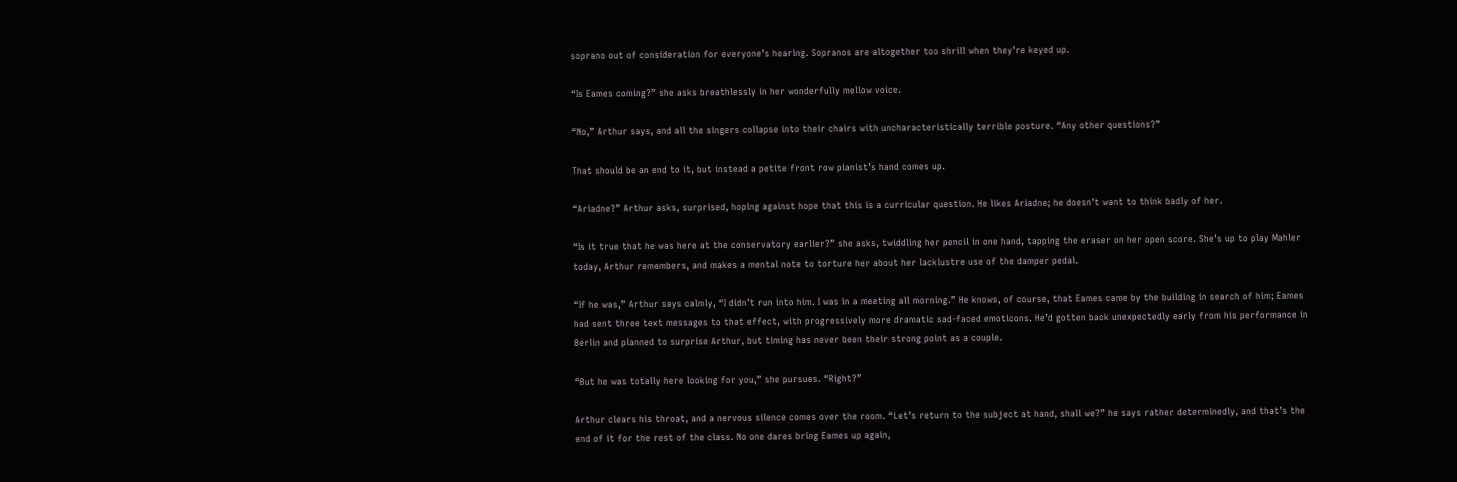soprano out of consideration for everyone’s hearing. Sopranos are altogether too shrill when they’re keyed up.

“Is Eames coming?” she asks breathlessly in her wonderfully mellow voice.

“No,” Arthur says, and all the singers collapse into their chairs with uncharacteristically terrible posture. “Any other questions?”

That should be an end to it, but instead a petite front row pianist’s hand comes up.

“Ariadne?” Arthur asks, surprised, hoping against hope that this is a curricular question. He likes Ariadne; he doesn’t want to think badly of her.

“Is it true that he was here at the conservatory earlier?” she asks, twiddling her pencil in one hand, tapping the eraser on her open score. She’s up to play Mahler today, Arthur remembers, and makes a mental note to torture her about her lacklustre use of the damper pedal.

“If he was,” Arthur says calmly, “I didn’t run into him. I was in a meeting all morning.” He knows, of course, that Eames came by the building in search of him; Eames had sent three text messages to that effect, with progressively more dramatic sad-faced emoticons. He’d gotten back unexpectedly early from his performance in Berlin and planned to surprise Arthur, but timing has never been their strong point as a couple.

“But he was totally here looking for you,” she pursues. “Right?”

Arthur clears his throat, and a nervous silence comes over the room. “Let’s return to the subject at hand, shall we?” he says rather determinedly, and that’s the end of it for the rest of the class. No one dares bring Eames up again,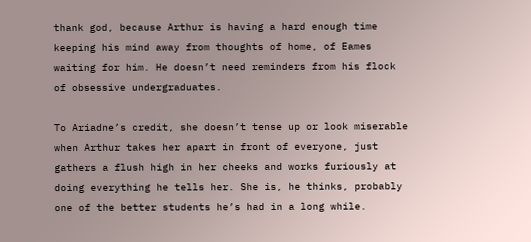thank god, because Arthur is having a hard enough time keeping his mind away from thoughts of home, of Eames waiting for him. He doesn’t need reminders from his flock of obsessive undergraduates.

To Ariadne’s credit, she doesn’t tense up or look miserable when Arthur takes her apart in front of everyone, just gathers a flush high in her cheeks and works furiously at doing everything he tells her. She is, he thinks, probably one of the better students he’s had in a long while.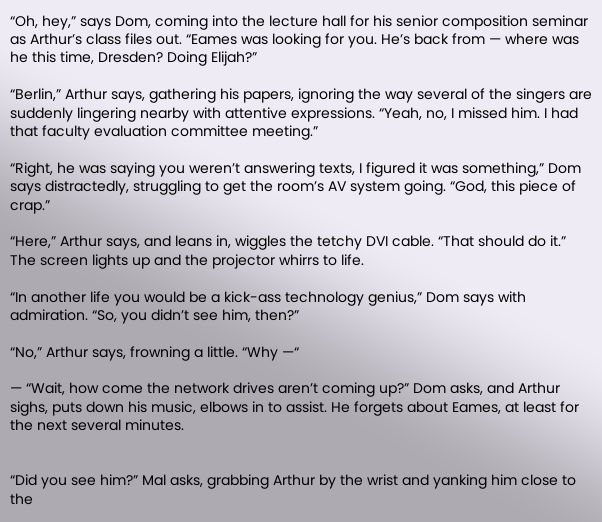“Oh, hey,” says Dom, coming into the lecture hall for his senior composition seminar as Arthur’s class files out. “Eames was looking for you. He’s back from — where was he this time, Dresden? Doing Elijah?”

“Berlin,” Arthur says, gathering his papers, ignoring the way several of the singers are suddenly lingering nearby with attentive expressions. “Yeah, no, I missed him. I had that faculty evaluation committee meeting.”

“Right, he was saying you weren’t answering texts, I figured it was something,” Dom says distractedly, struggling to get the room’s AV system going. “God, this piece of crap.”

“Here,” Arthur says, and leans in, wiggles the tetchy DVI cable. “That should do it.” The screen lights up and the projector whirrs to life.

“In another life you would be a kick-ass technology genius,” Dom says with admiration. “So, you didn’t see him, then?”

“No,” Arthur says, frowning a little. “Why —“

— “Wait, how come the network drives aren’t coming up?” Dom asks, and Arthur sighs, puts down his music, elbows in to assist. He forgets about Eames, at least for the next several minutes.


“Did you see him?” Mal asks, grabbing Arthur by the wrist and yanking him close to the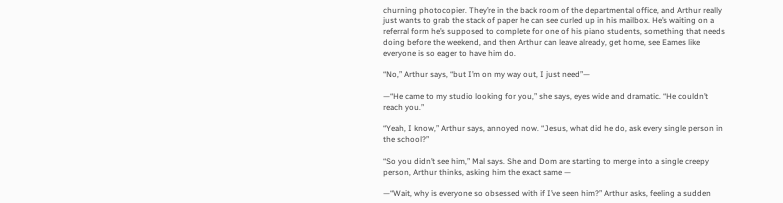churning photocopier. They’re in the back room of the departmental office, and Arthur really just wants to grab the stack of paper he can see curled up in his mailbox. He’s waiting on a referral form he’s supposed to complete for one of his piano students, something that needs doing before the weekend, and then Arthur can leave already, get home, see Eames like everyone is so eager to have him do.

“No,” Arthur says, “but I’m on my way out, I just need”—

—“He came to my studio looking for you,” she says, eyes wide and dramatic. “He couldn’t reach you.”

“Yeah, I know,” Arthur says, annoyed now. “Jesus, what did he do, ask every single person in the school?”

“So you didn’t see him,” Mal says. She and Dom are starting to merge into a single creepy person, Arthur thinks, asking him the exact same —

—“Wait, why is everyone so obsessed with if I’ve seen him?” Arthur asks, feeling a sudden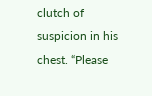clutch of suspicion in his chest. “Please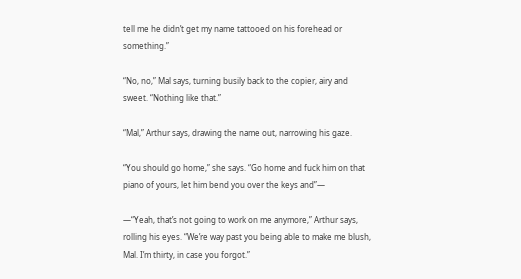tell me he didn’t get my name tattooed on his forehead or something.”

“No, no,” Mal says, turning busily back to the copier, airy and sweet. “Nothing like that.”

“Mal,” Arthur says, drawing the name out, narrowing his gaze.

“You should go home,” she says. “Go home and fuck him on that piano of yours, let him bend you over the keys and”—

—“Yeah, that’s not going to work on me anymore,” Arthur says, rolling his eyes. “We’re way past you being able to make me blush, Mal. I’m thirty, in case you forgot.”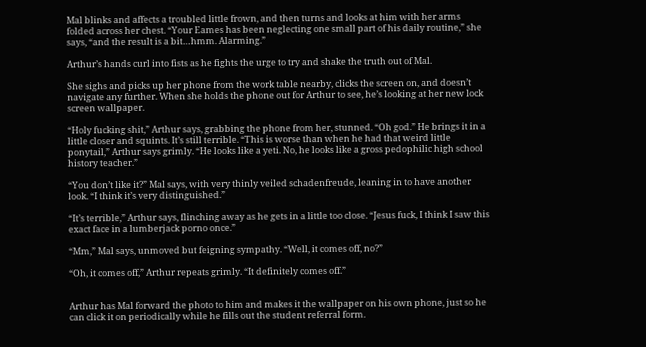Mal blinks and affects a troubled little frown, and then turns and looks at him with her arms folded across her chest. “Your Eames has been neglecting one small part of his daily routine,” she says, “and the result is a bit…hmm. Alarming.”

Arthur’s hands curl into fists as he fights the urge to try and shake the truth out of Mal.

She sighs and picks up her phone from the work table nearby, clicks the screen on, and doesn’t navigate any further. When she holds the phone out for Arthur to see, he’s looking at her new lock screen wallpaper.

“Holy fucking shit,” Arthur says, grabbing the phone from her, stunned. “Oh god.” He brings it in a little closer and squints. It’s still terrible. “This is worse than when he had that weird little ponytail,” Arthur says grimly. “He looks like a yeti. No, he looks like a gross pedophilic high school history teacher.”

“You don’t like it?” Mal says, with very thinly veiled schadenfreude, leaning in to have another look. “I think it’s very distinguished.”

“It’s terrible,” Arthur says, flinching away as he gets in a little too close. “Jesus fuck, I think I saw this exact face in a lumberjack porno once.”

“Mm,” Mal says, unmoved but feigning sympathy. “Well, it comes off, no?”

“Oh, it comes off,” Arthur repeats grimly. “It definitely comes off.”


Arthur has Mal forward the photo to him and makes it the wallpaper on his own phone, just so he can click it on periodically while he fills out the student referral form.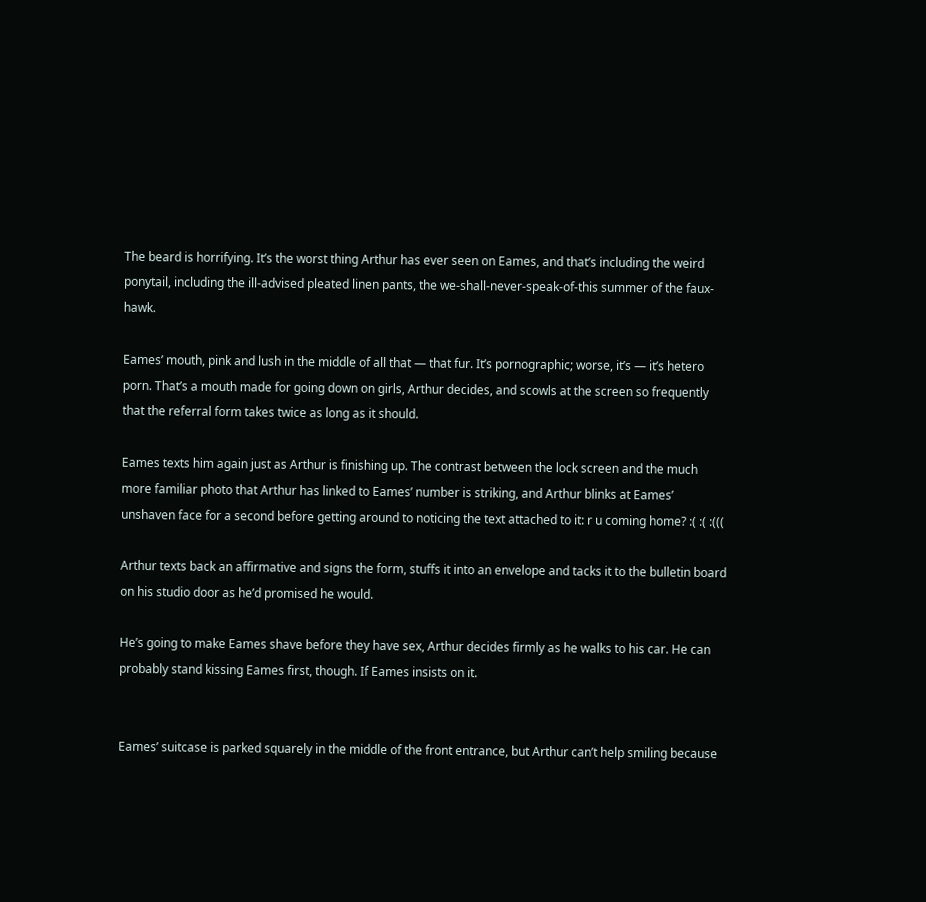The beard is horrifying. It’s the worst thing Arthur has ever seen on Eames, and that’s including the weird ponytail, including the ill-advised pleated linen pants, the we-shall-never-speak-of-this summer of the faux-hawk.

Eames’ mouth, pink and lush in the middle of all that — that fur. It’s pornographic; worse, it’s — it’s hetero porn. That’s a mouth made for going down on girls, Arthur decides, and scowls at the screen so frequently that the referral form takes twice as long as it should.

Eames texts him again just as Arthur is finishing up. The contrast between the lock screen and the much more familiar photo that Arthur has linked to Eames’ number is striking, and Arthur blinks at Eames’ unshaven face for a second before getting around to noticing the text attached to it: r u coming home? :( :( :(((

Arthur texts back an affirmative and signs the form, stuffs it into an envelope and tacks it to the bulletin board on his studio door as he’d promised he would.

He’s going to make Eames shave before they have sex, Arthur decides firmly as he walks to his car. He can probably stand kissing Eames first, though. If Eames insists on it.


Eames’ suitcase is parked squarely in the middle of the front entrance, but Arthur can’t help smiling because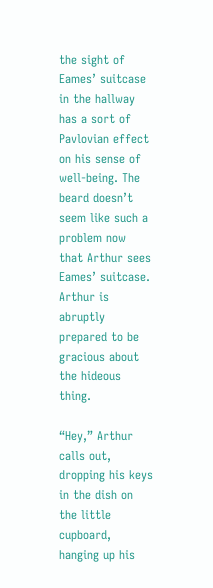the sight of Eames’ suitcase in the hallway has a sort of Pavlovian effect on his sense of well-being. The beard doesn’t seem like such a problem now that Arthur sees Eames’ suitcase. Arthur is abruptly prepared to be gracious about the hideous thing.

“Hey,” Arthur calls out, dropping his keys in the dish on the little cupboard, hanging up his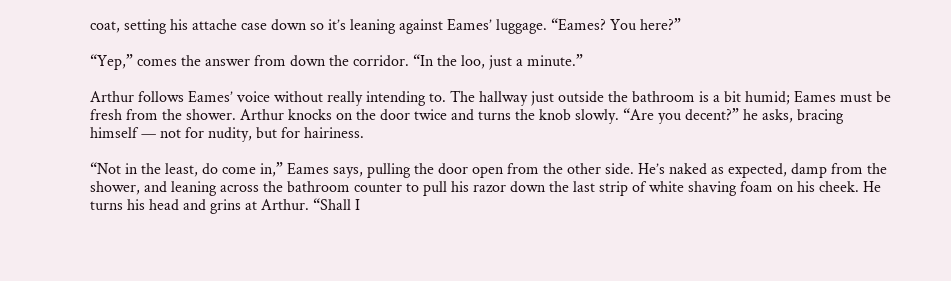coat, setting his attache case down so it’s leaning against Eames’ luggage. “Eames? You here?”

“Yep,” comes the answer from down the corridor. “In the loo, just a minute.”

Arthur follows Eames’ voice without really intending to. The hallway just outside the bathroom is a bit humid; Eames must be fresh from the shower. Arthur knocks on the door twice and turns the knob slowly. “Are you decent?” he asks, bracing himself — not for nudity, but for hairiness.

“Not in the least, do come in,” Eames says, pulling the door open from the other side. He’s naked as expected, damp from the shower, and leaning across the bathroom counter to pull his razor down the last strip of white shaving foam on his cheek. He turns his head and grins at Arthur. “Shall I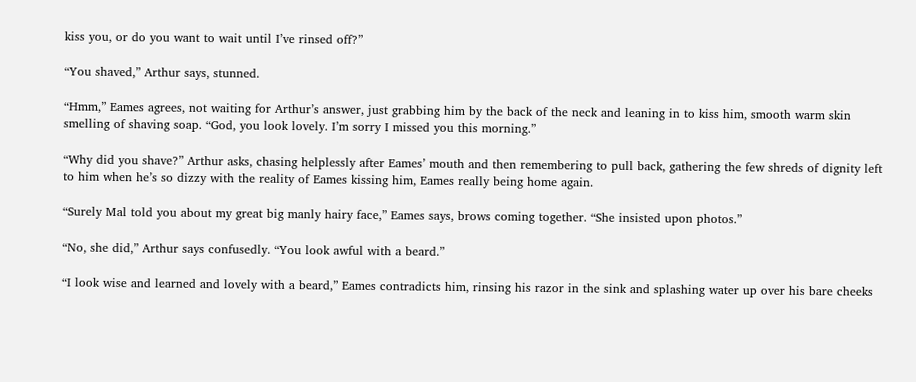kiss you, or do you want to wait until I’ve rinsed off?”

“You shaved,” Arthur says, stunned.

“Hmm,” Eames agrees, not waiting for Arthur’s answer, just grabbing him by the back of the neck and leaning in to kiss him, smooth warm skin smelling of shaving soap. “God, you look lovely. I’m sorry I missed you this morning.”

“Why did you shave?” Arthur asks, chasing helplessly after Eames’ mouth and then remembering to pull back, gathering the few shreds of dignity left to him when he’s so dizzy with the reality of Eames kissing him, Eames really being home again.

“Surely Mal told you about my great big manly hairy face,” Eames says, brows coming together. “She insisted upon photos.”

“No, she did,” Arthur says confusedly. “You look awful with a beard.”

“I look wise and learned and lovely with a beard,” Eames contradicts him, rinsing his razor in the sink and splashing water up over his bare cheeks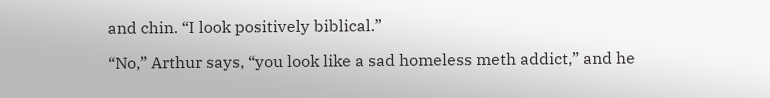and chin. “I look positively biblical.”

“No,” Arthur says, “you look like a sad homeless meth addict,” and he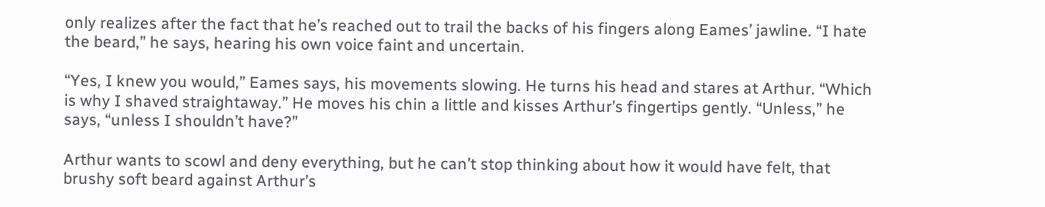only realizes after the fact that he’s reached out to trail the backs of his fingers along Eames’ jawline. “I hate the beard,” he says, hearing his own voice faint and uncertain.

“Yes, I knew you would,” Eames says, his movements slowing. He turns his head and stares at Arthur. “Which is why I shaved straightaway.” He moves his chin a little and kisses Arthur’s fingertips gently. “Unless,” he says, “unless I shouldn’t have?”

Arthur wants to scowl and deny everything, but he can’t stop thinking about how it would have felt, that brushy soft beard against Arthur’s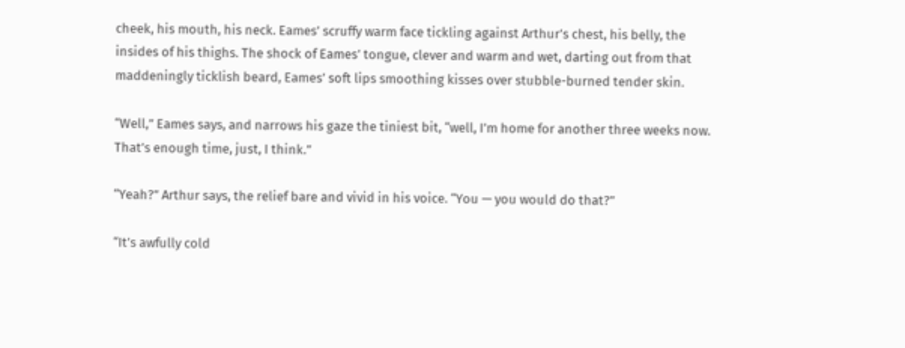cheek, his mouth, his neck. Eames’ scruffy warm face tickling against Arthur’s chest, his belly, the insides of his thighs. The shock of Eames’ tongue, clever and warm and wet, darting out from that maddeningly ticklish beard, Eames’ soft lips smoothing kisses over stubble-burned tender skin.

“Well,” Eames says, and narrows his gaze the tiniest bit, “well, I’m home for another three weeks now. That’s enough time, just, I think.”

“Yeah?” Arthur says, the relief bare and vivid in his voice. “You — you would do that?”

“It’s awfully cold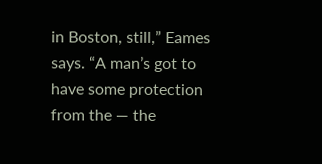in Boston, still,” Eames says. “A man’s got to have some protection from the — the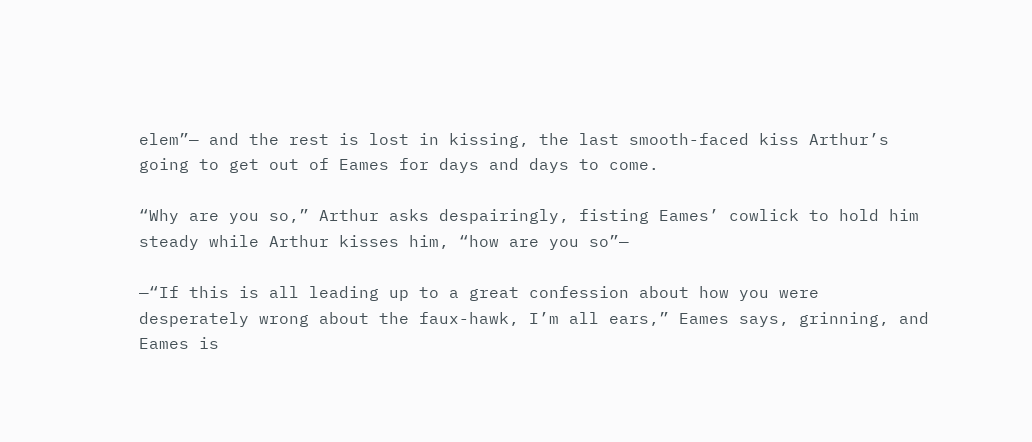elem”— and the rest is lost in kissing, the last smooth-faced kiss Arthur’s going to get out of Eames for days and days to come.

“Why are you so,” Arthur asks despairingly, fisting Eames’ cowlick to hold him steady while Arthur kisses him, “how are you so”—

—“If this is all leading up to a great confession about how you were desperately wrong about the faux-hawk, I’m all ears,” Eames says, grinning, and Eames is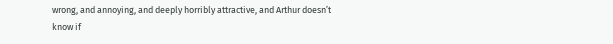wrong, and annoying, and deeply horribly attractive, and Arthur doesn’t know if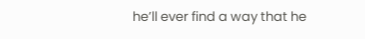he’ll ever find a way that he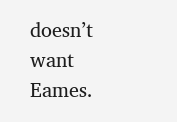doesn’t want Eames.